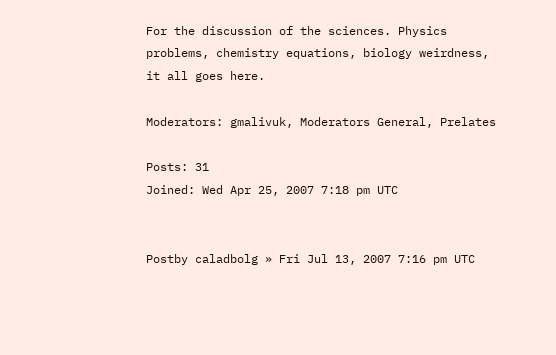For the discussion of the sciences. Physics problems, chemistry equations, biology weirdness, it all goes here.

Moderators: gmalivuk, Moderators General, Prelates

Posts: 31
Joined: Wed Apr 25, 2007 7:18 pm UTC


Postby caladbolg » Fri Jul 13, 2007 7:16 pm UTC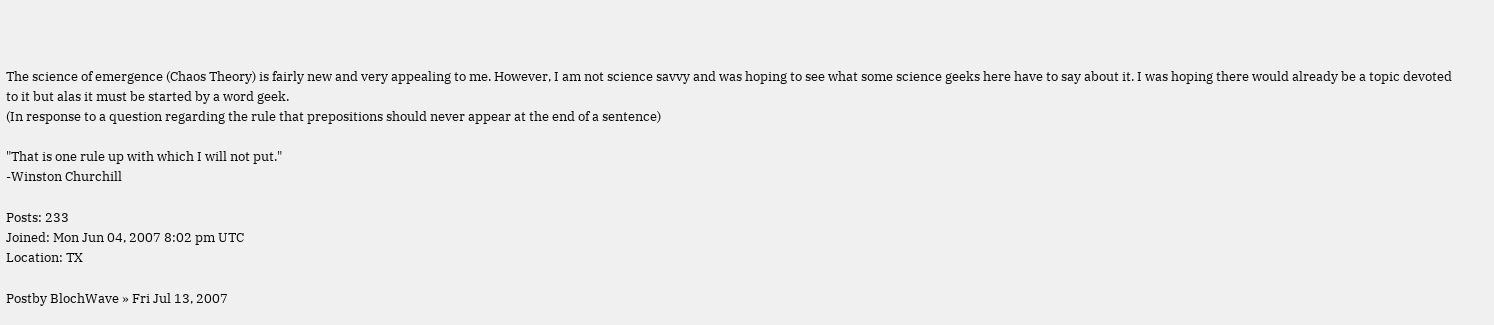The science of emergence (Chaos Theory) is fairly new and very appealing to me. However, I am not science savvy and was hoping to see what some science geeks here have to say about it. I was hoping there would already be a topic devoted to it but alas it must be started by a word geek.
(In response to a question regarding the rule that prepositions should never appear at the end of a sentence)

"That is one rule up with which I will not put."
-Winston Churchill

Posts: 233
Joined: Mon Jun 04, 2007 8:02 pm UTC
Location: TX

Postby BlochWave » Fri Jul 13, 2007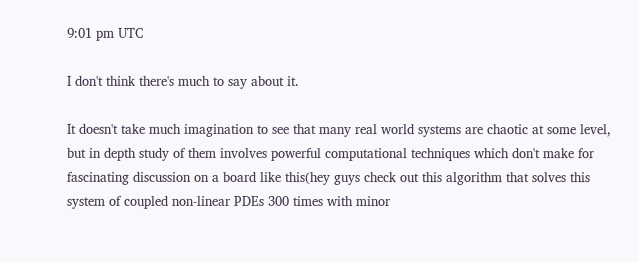9:01 pm UTC

I don't think there's much to say about it.

It doesn't take much imagination to see that many real world systems are chaotic at some level, but in depth study of them involves powerful computational techniques which don't make for fascinating discussion on a board like this(hey guys check out this algorithm that solves this system of coupled non-linear PDEs 300 times with minor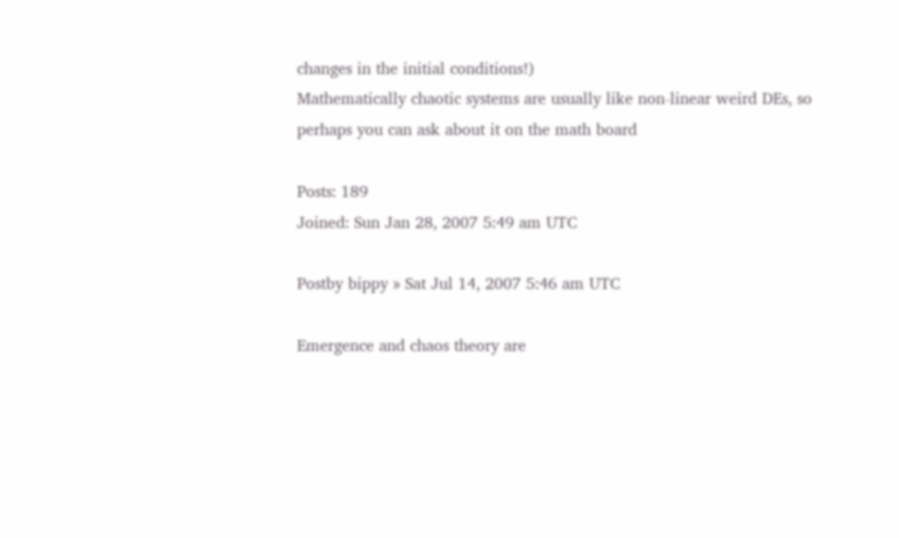changes in the initial conditions!)
Mathematically chaotic systems are usually like non-linear weird DEs, so perhaps you can ask about it on the math board

Posts: 189
Joined: Sun Jan 28, 2007 5:49 am UTC

Postby bippy » Sat Jul 14, 2007 5:46 am UTC

Emergence and chaos theory are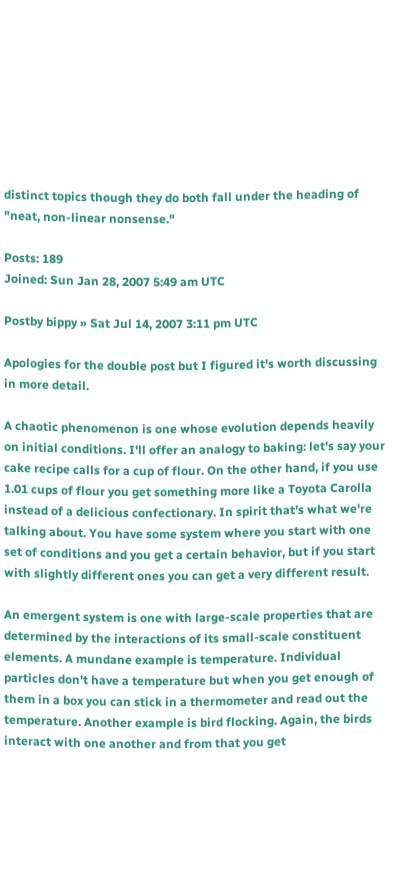distinct topics though they do both fall under the heading of "neat, non-linear nonsense."

Posts: 189
Joined: Sun Jan 28, 2007 5:49 am UTC

Postby bippy » Sat Jul 14, 2007 3:11 pm UTC

Apologies for the double post but I figured it's worth discussing in more detail.

A chaotic phenomenon is one whose evolution depends heavily on initial conditions. I'll offer an analogy to baking: let's say your cake recipe calls for a cup of flour. On the other hand, if you use 1.01 cups of flour you get something more like a Toyota Carolla instead of a delicious confectionary. In spirit that's what we're talking about. You have some system where you start with one set of conditions and you get a certain behavior, but if you start with slightly different ones you can get a very different result.

An emergent system is one with large-scale properties that are determined by the interactions of its small-scale constituent elements. A mundane example is temperature. Individual particles don't have a temperature but when you get enough of them in a box you can stick in a thermometer and read out the temperature. Another example is bird flocking. Again, the birds interact with one another and from that you get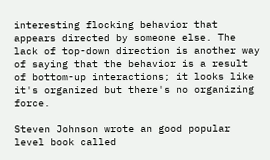interesting flocking behavior that appears directed by someone else. The lack of top-down direction is another way of saying that the behavior is a result of bottom-up interactions; it looks like it's organized but there's no organizing force.

Steven Johnson wrote an good popular level book called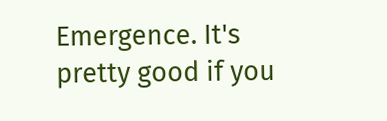Emergence. It's pretty good if you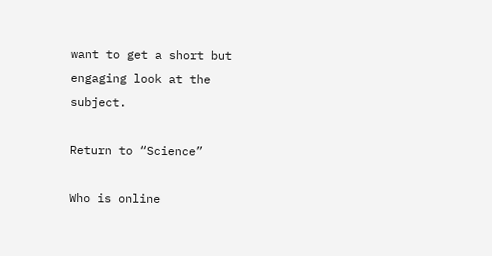want to get a short but engaging look at the subject.

Return to “Science”

Who is online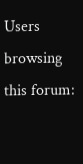Users browsing this forum: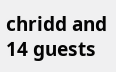chridd and 14 guests